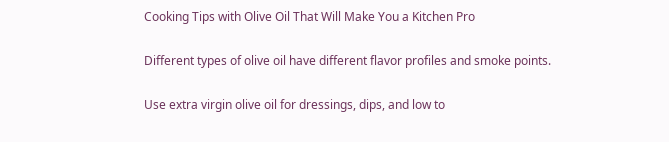Cooking Tips with Olive Oil That Will Make You a Kitchen Pro

Different types of olive oil have different flavor profiles and smoke points.

Use extra virgin olive oil for dressings, dips, and low to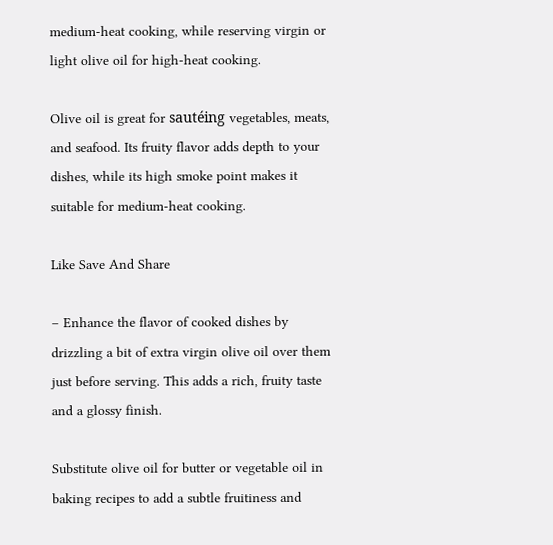medium-heat cooking, while reserving virgin or light olive oil for high-heat cooking.

Olive oil is great for sautéing vegetables, meats, and seafood. Its fruity flavor adds depth to your dishes, while its high smoke point makes it suitable for medium-heat cooking.

Like Save And Share

– Enhance the flavor of cooked dishes by drizzling a bit of extra virgin olive oil over them just before serving. This adds a rich, fruity taste and a glossy finish.

Substitute olive oil for butter or vegetable oil in baking recipes to add a subtle fruitiness and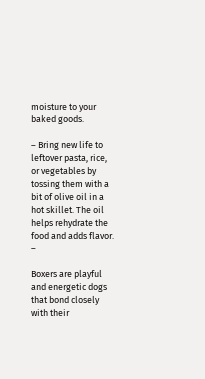moisture to your baked goods.

– Bring new life to leftover pasta, rice, or vegetables by tossing them with a bit of olive oil in a hot skillet. The oil helps rehydrate the food and adds flavor. –

Boxers are playful and energetic dogs that bond closely with their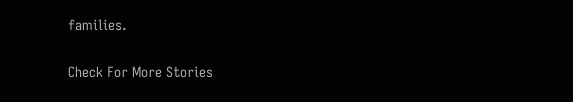families.

Check For More Stories